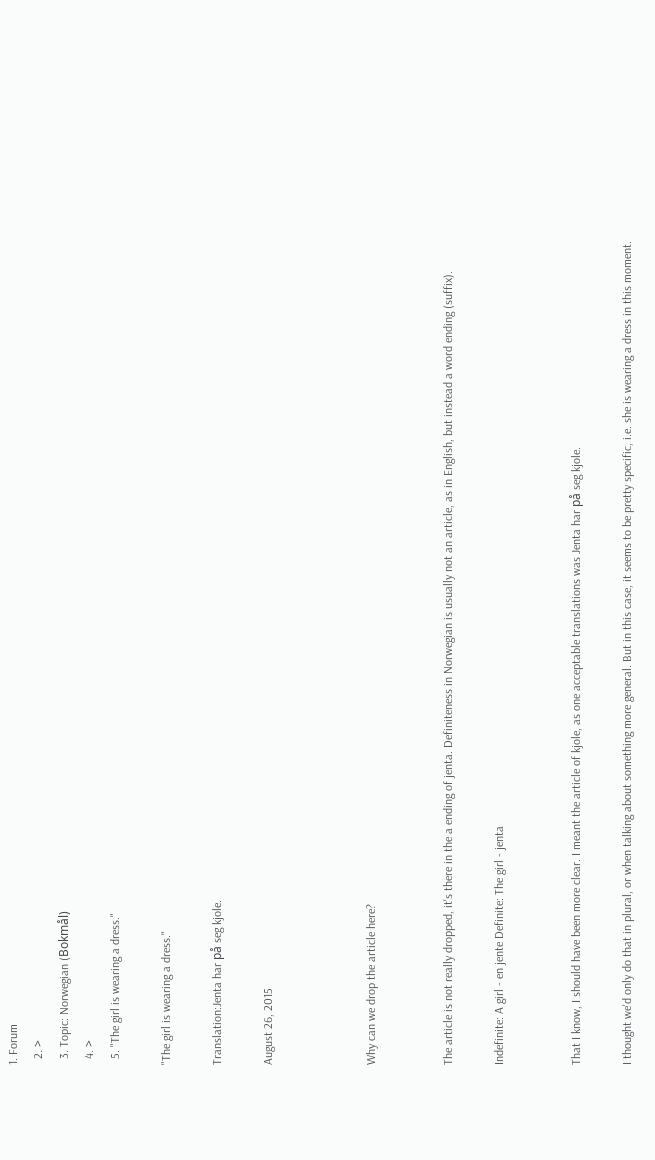1. Forum
  2. >
  3. Topic: Norwegian (Bokmål)
  4. >
  5. "The girl is wearing a dress."

"The girl is wearing a dress."

Translation:Jenta har på seg kjole.

August 26, 2015



Why can we drop the article here?


The article is not really dropped, it's there in the a ending of jenta. Definiteness in Norwegian is usually not an article, as in English, but instead a word ending (suffix).

Indefinite: A girl - en jente Definite: The girl - jenta


That I know, I should have been more clear. I meant the article of kjole, as one acceptable translations was Jenta har på seg kjole.

I thought we'd only do that in plural, or when talking about something more general. But in this case, it seems to be pretty specific, i.e. she is wearing a dress in this moment.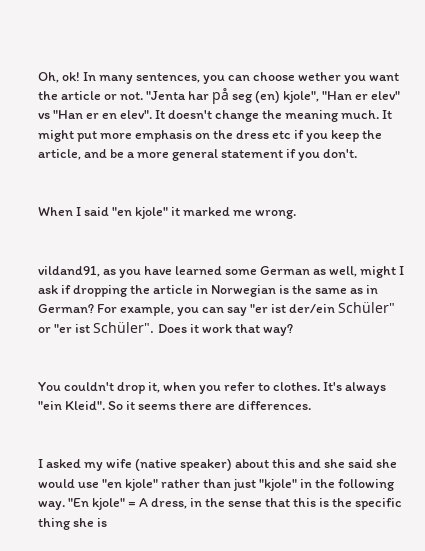Oh, ok! In many sentences, you can choose wether you want the article or not. "Jenta har på seg (en) kjole", "Han er elev" vs "Han er en elev". It doesn't change the meaning much. It might put more emphasis on the dress etc if you keep the article, and be a more general statement if you don't.


When I said "en kjole" it marked me wrong.


vildand91, as you have learned some German as well, might I ask if dropping the article in Norwegian is the same as in German? For example, you can say "er ist der/ein Schüler" or "er ist Schüler". Does it work that way?


You couldn't drop it, when you refer to clothes. It's always "ein Kleid". So it seems there are differences.


I asked my wife (native speaker) about this and she said she would use "en kjole" rather than just "kjole" in the following way. "En kjole" = A dress, in the sense that this is the specific thing she is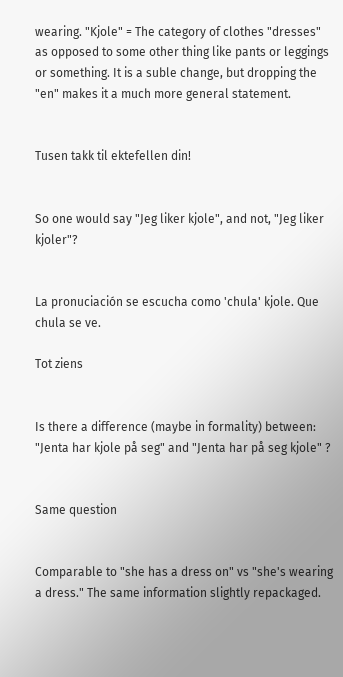wearing. "Kjole" = The category of clothes "dresses" as opposed to some other thing like pants or leggings or something. It is a suble change, but dropping the "en" makes it a much more general statement.


Tusen takk til ektefellen din!


So one would say "Jeg liker kjole", and not, "Jeg liker kjoler"?


La pronuciación se escucha como 'chula' kjole. Que chula se ve.

Tot ziens


Is there a difference (maybe in formality) between: "Jenta har kjole på seg" and "Jenta har på seg kjole" ?


Same question


Comparable to "she has a dress on" vs "she's wearing a dress." The same information slightly repackaged.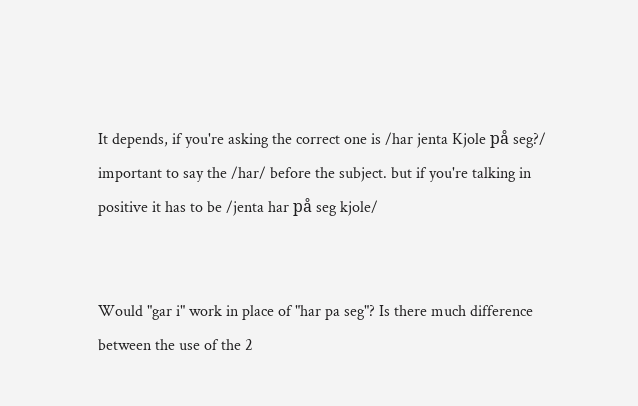It depends, if you're asking the correct one is /har jenta Kjole på seg?/ important to say the /har/ before the subject. but if you're talking in positive it has to be /jenta har på seg kjole/


Would "gar i" work in place of "har pa seg"? Is there much difference between the use of the 2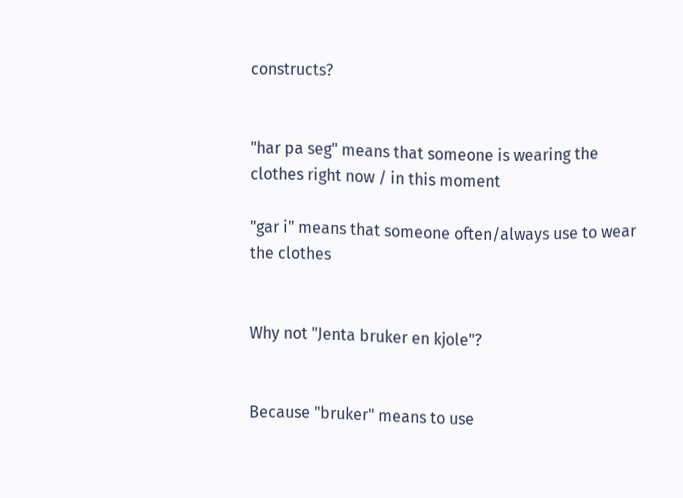constructs?


"har pa seg" means that someone is wearing the clothes right now / in this moment

"gar i" means that someone often/always use to wear the clothes


Why not "Jenta bruker en kjole"?


Because "bruker" means to use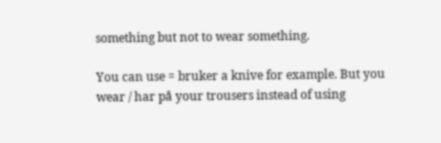something but not to wear something.

You can use = bruker a knive for example. But you wear / har på your trousers instead of using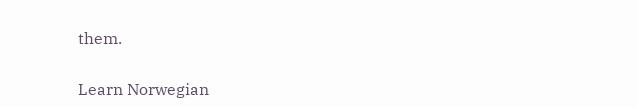them.

Learn Norwegian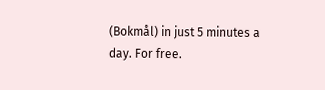(Bokmål) in just 5 minutes a day. For free.